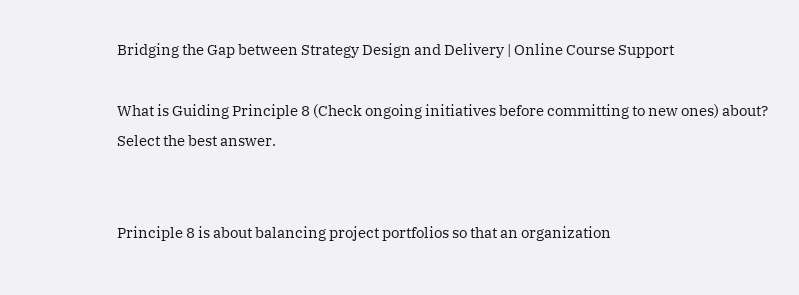Bridging the Gap between Strategy Design and Delivery | Online Course Support

What is Guiding Principle 8 (Check ongoing initiatives before committing to new ones) about? Select the best answer.


Principle 8 is about balancing project portfolios so that an organization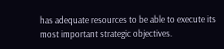has adequate resources to be able to execute its most important strategic objectives.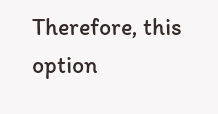Therefore, this option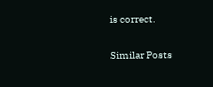is correct.

Similar Posts